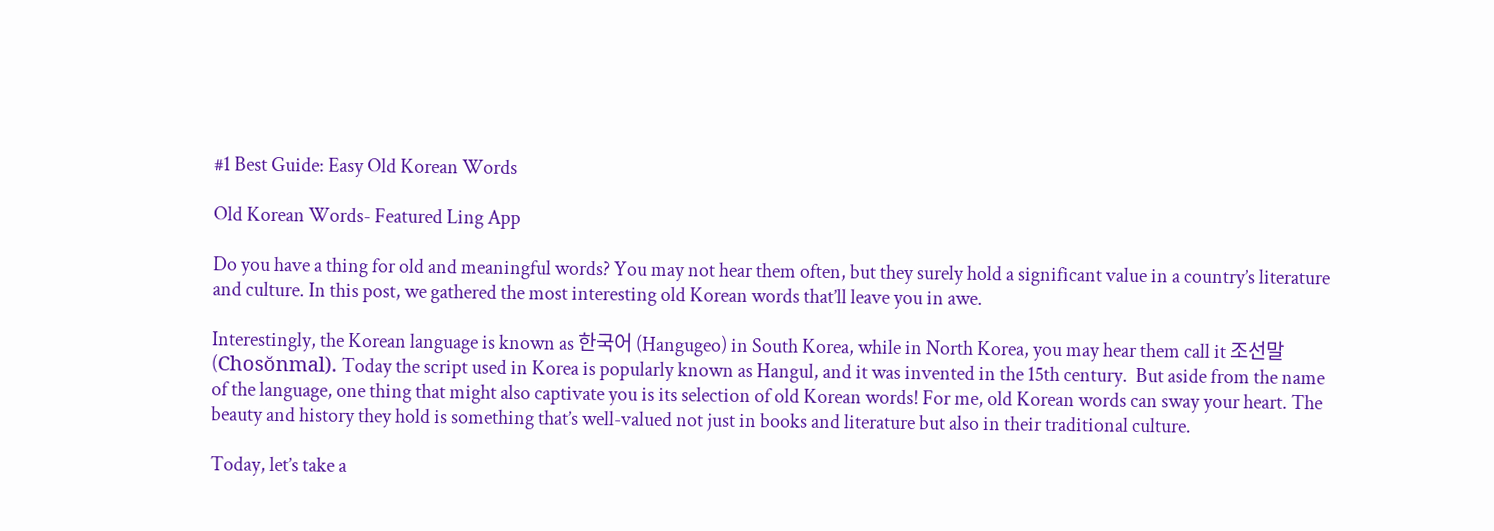#1 Best Guide: Easy Old Korean Words

Old Korean Words- Featured Ling App

Do you have a thing for old and meaningful words? You may not hear them often, but they surely hold a significant value in a country’s literature and culture. In this post, we gathered the most interesting old Korean words that’ll leave you in awe.

Interestingly, the Korean language is known as 한국어 (Hangugeo) in South Korea, while in North Korea, you may hear them call it 조선말 (Chosŏnmal). Today the script used in Korea is popularly known as Hangul, and it was invented in the 15th century.  But aside from the name of the language, one thing that might also captivate you is its selection of old Korean words! For me, old Korean words can sway your heart. The beauty and history they hold is something that’s well-valued not just in books and literature but also in their traditional culture.

Today, let’s take a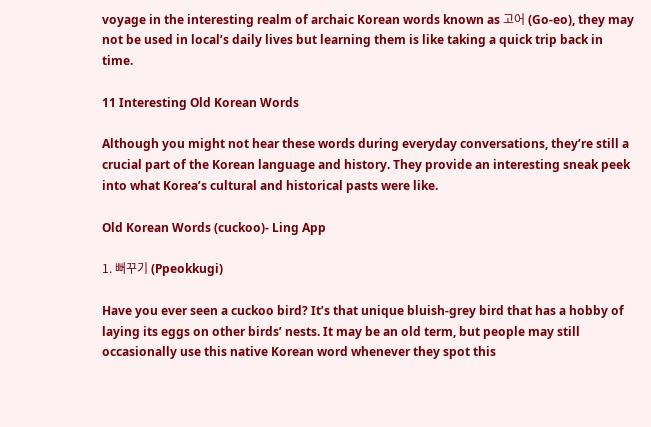voyage in the interesting realm of archaic Korean words known as 고어 (Go-eo), they may not be used in local’s daily lives but learning them is like taking a quick trip back in time.

11 Interesting Old Korean Words

Although you might not hear these words during everyday conversations, they’re still a crucial part of the Korean language and history. They provide an interesting sneak peek into what Korea’s cultural and historical pasts were like.

Old Korean Words (cuckoo)- Ling App

1. 뻐꾸기 (Ppeokkugi)

Have you ever seen a cuckoo bird? It’s that unique bluish-grey bird that has a hobby of laying its eggs on other birds’ nests. It may be an old term, but people may still occasionally use this native Korean word whenever they spot this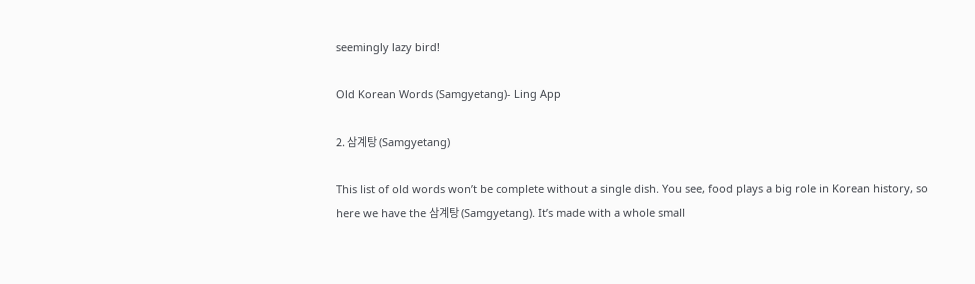seemingly lazy bird!

Old Korean Words (Samgyetang)- Ling App

2. 삼계탕 (Samgyetang)

This list of old words won’t be complete without a single dish. You see, food plays a big role in Korean history, so here we have the 삼계탕 (Samgyetang). It’s made with a whole small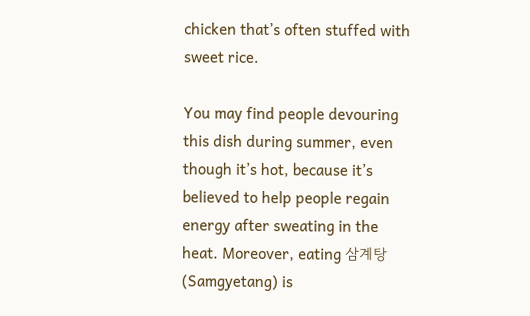chicken that’s often stuffed with sweet rice.

You may find people devouring this dish during summer, even though it’s hot, because it’s believed to help people regain energy after sweating in the heat. Moreover, eating 삼계탕 (Samgyetang) is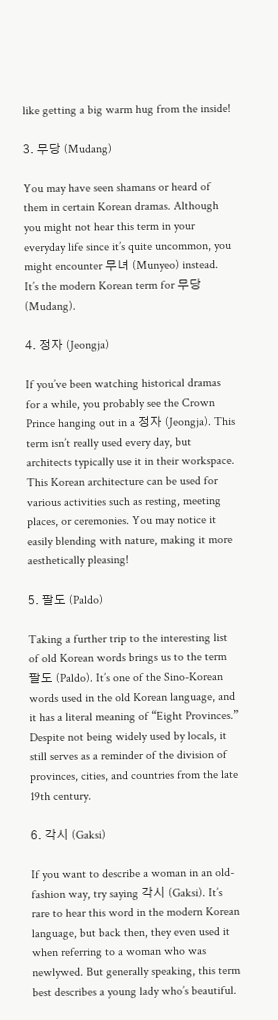like getting a big warm hug from the inside!

3. 무당 (Mudang)

You may have seen shamans or heard of them in certain Korean dramas. Although you might not hear this term in your everyday life since it’s quite uncommon, you might encounter 무녀 (Munyeo) instead. It’s the modern Korean term for 무당 (Mudang).

4. 정자 (Jeongja)

If you’ve been watching historical dramas for a while, you probably see the Crown Prince hanging out in a 정자 (Jeongja). This term isn’t really used every day, but architects typically use it in their workspace. This Korean architecture can be used for various activities such as resting, meeting places, or ceremonies. You may notice it easily blending with nature, making it more aesthetically pleasing!

5. 팔도 (Paldo)

Taking a further trip to the interesting list of old Korean words brings us to the term 팔도 (Paldo). It’s one of the Sino-Korean words used in the old Korean language, and it has a literal meaning of “Eight Provinces.” Despite not being widely used by locals, it still serves as a reminder of the division of provinces, cities, and countries from the late 19th century.

6. 각시 (Gaksi)

If you want to describe a woman in an old-fashion way, try saying 각시 (Gaksi). It’s rare to hear this word in the modern Korean language, but back then, they even used it when referring to a woman who was newlywed. But generally speaking, this term best describes a young lady who’s beautiful.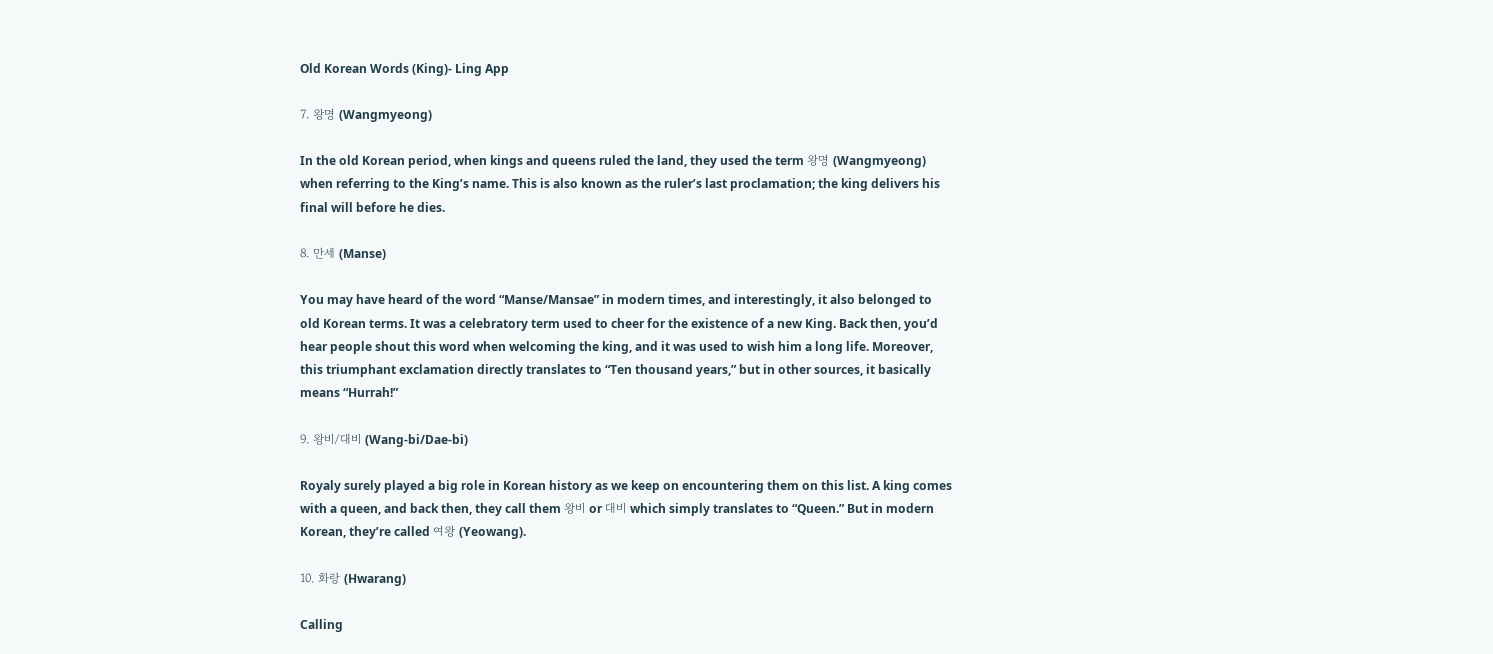Old Korean Words (King)- Ling App

7. 왕명 (Wangmyeong)

In the old Korean period, when kings and queens ruled the land, they used the term 왕명 (Wangmyeong) when referring to the King’s name. This is also known as the ruler’s last proclamation; the king delivers his final will before he dies.

8. 만세 (Manse)

You may have heard of the word “Manse/Mansae” in modern times, and interestingly, it also belonged to old Korean terms. It was a celebratory term used to cheer for the existence of a new King. Back then, you’d hear people shout this word when welcoming the king, and it was used to wish him a long life. Moreover, this triumphant exclamation directly translates to “Ten thousand years,” but in other sources, it basically means “Hurrah!”

9. 왕비/대비 (Wang-bi/Dae-bi)

Royaly surely played a big role in Korean history as we keep on encountering them on this list. A king comes with a queen, and back then, they call them 왕비 or 대비 which simply translates to “Queen.” But in modern Korean, they’re called 여왕 (Yeowang).

10. 화랑 (Hwarang)

Calling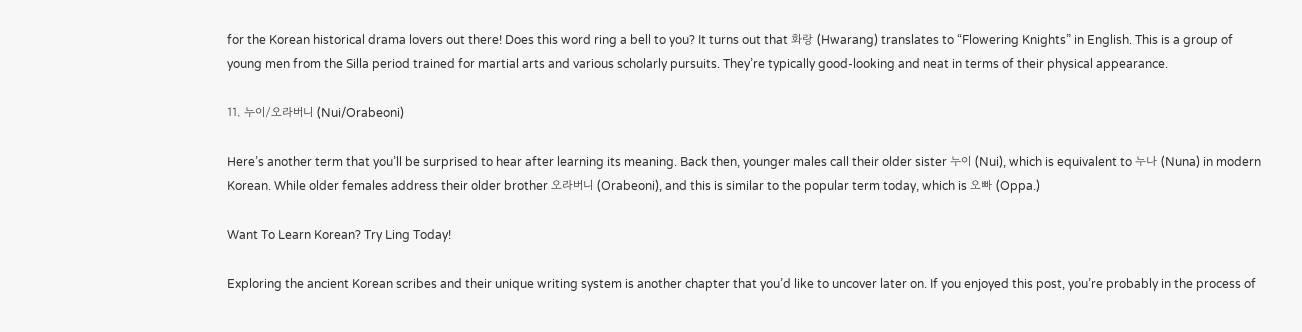for the Korean historical drama lovers out there! Does this word ring a bell to you? It turns out that 화랑 (Hwarang) translates to “Flowering Knights” in English. This is a group of young men from the Silla period trained for martial arts and various scholarly pursuits. They’re typically good-looking and neat in terms of their physical appearance.

11. 누이/오라버니 (Nui/Orabeoni)

Here’s another term that you’ll be surprised to hear after learning its meaning. Back then, younger males call their older sister 누이 (Nui), which is equivalent to 누나 (Nuna) in modern Korean. While older females address their older brother 오라버니 (Orabeoni), and this is similar to the popular term today, which is 오빠 (Oppa.)

Want To Learn Korean? Try Ling Today!

Exploring the ancient Korean scribes and their unique writing system is another chapter that you’d like to uncover later on. If you enjoyed this post, you’re probably in the process of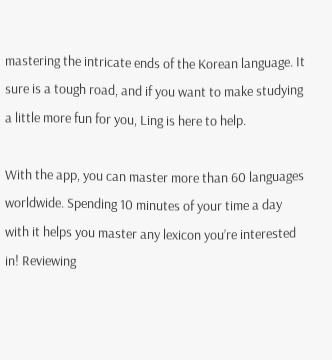mastering the intricate ends of the Korean language. It sure is a tough road, and if you want to make studying a little more fun for you, Ling is here to help.

With the app, you can master more than 60 languages worldwide. Spending 10 minutes of your time a day with it helps you master any lexicon you’re interested in! Reviewing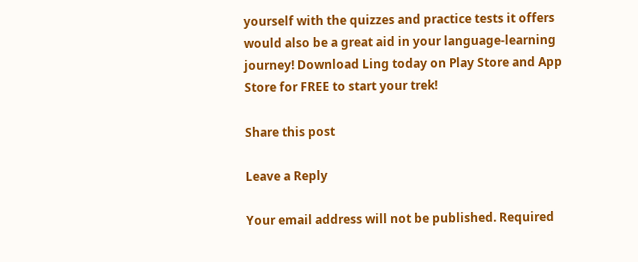yourself with the quizzes and practice tests it offers would also be a great aid in your language-learning journey! Download Ling today on Play Store and App Store for FREE to start your trek!

Share this post

Leave a Reply

Your email address will not be published. Required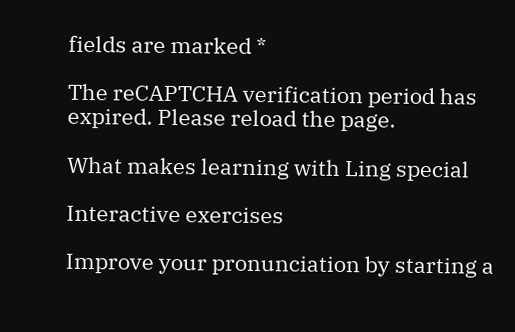fields are marked *

The reCAPTCHA verification period has expired. Please reload the page.

What makes learning with Ling special

Interactive exercises

Improve your pronunciation by starting a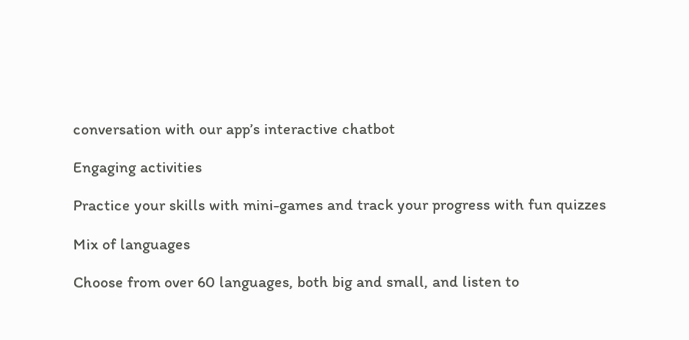conversation with our app’s interactive chatbot

Engaging activities

Practice your skills with mini-games and track your progress with fun quizzes

Mix of languages

Choose from over 60 languages, both big and small, and listen to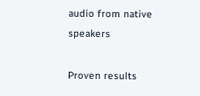audio from native speakers

Proven results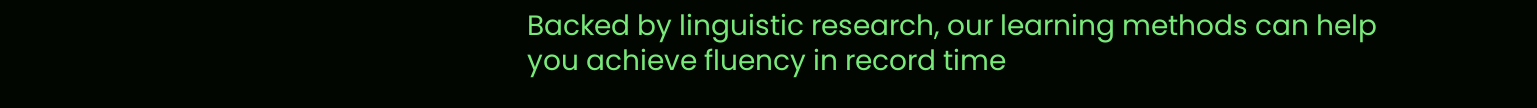Backed by linguistic research, our learning methods can help you achieve fluency in record time